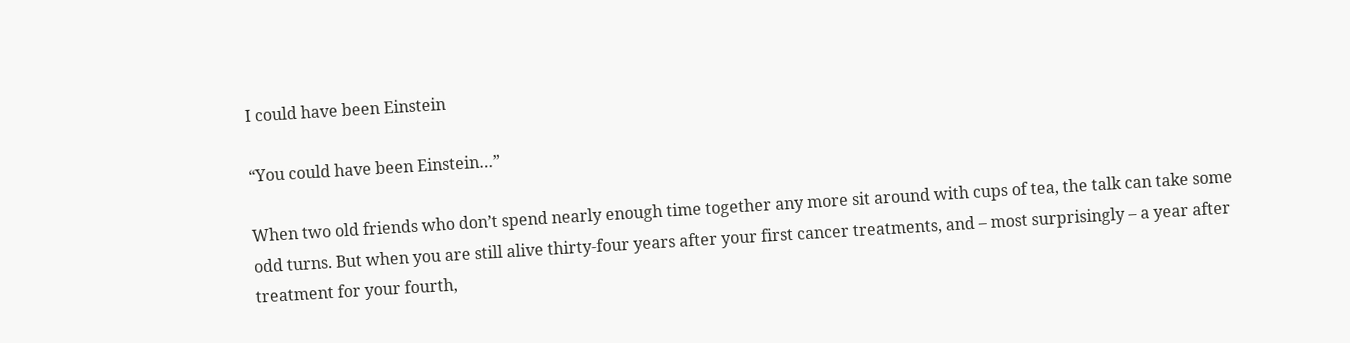I could have been Einstein

“You could have been Einstein…”

When two old friends who don’t spend nearly enough time together any more sit around with cups of tea, the talk can take some odd turns. But when you are still alive thirty-four years after your first cancer treatments, and – most surprisingly – a year after treatment for your fourth,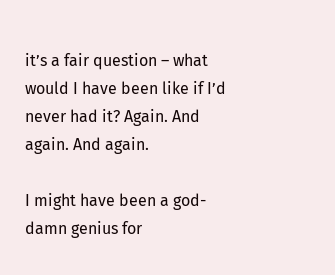it’s a fair question – what would I have been like if I’d never had it? Again. And again. And again.

I might have been a god-damn genius for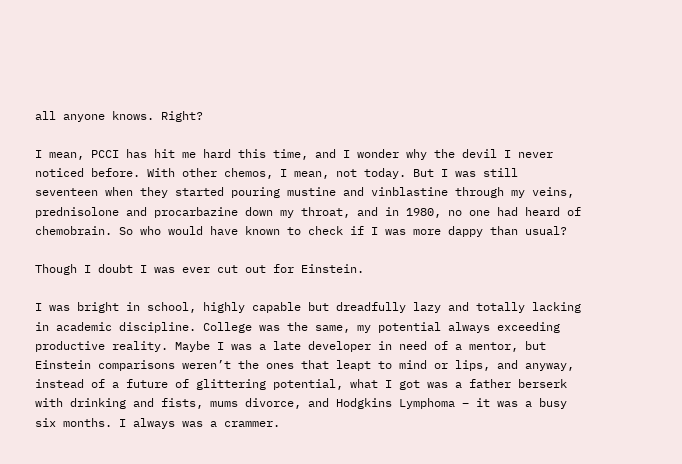all anyone knows. Right?

I mean, PCCI has hit me hard this time, and I wonder why the devil I never noticed before. With other chemos, I mean, not today. But I was still seventeen when they started pouring mustine and vinblastine through my veins, prednisolone and procarbazine down my throat, and in 1980, no one had heard of chemobrain. So who would have known to check if I was more dappy than usual?

Though I doubt I was ever cut out for Einstein.

I was bright in school, highly capable but dreadfully lazy and totally lacking in academic discipline. College was the same, my potential always exceeding productive reality. Maybe I was a late developer in need of a mentor, but Einstein comparisons weren’t the ones that leapt to mind or lips, and anyway, instead of a future of glittering potential, what I got was a father berserk with drinking and fists, mums divorce, and Hodgkins Lymphoma – it was a busy six months. I always was a crammer.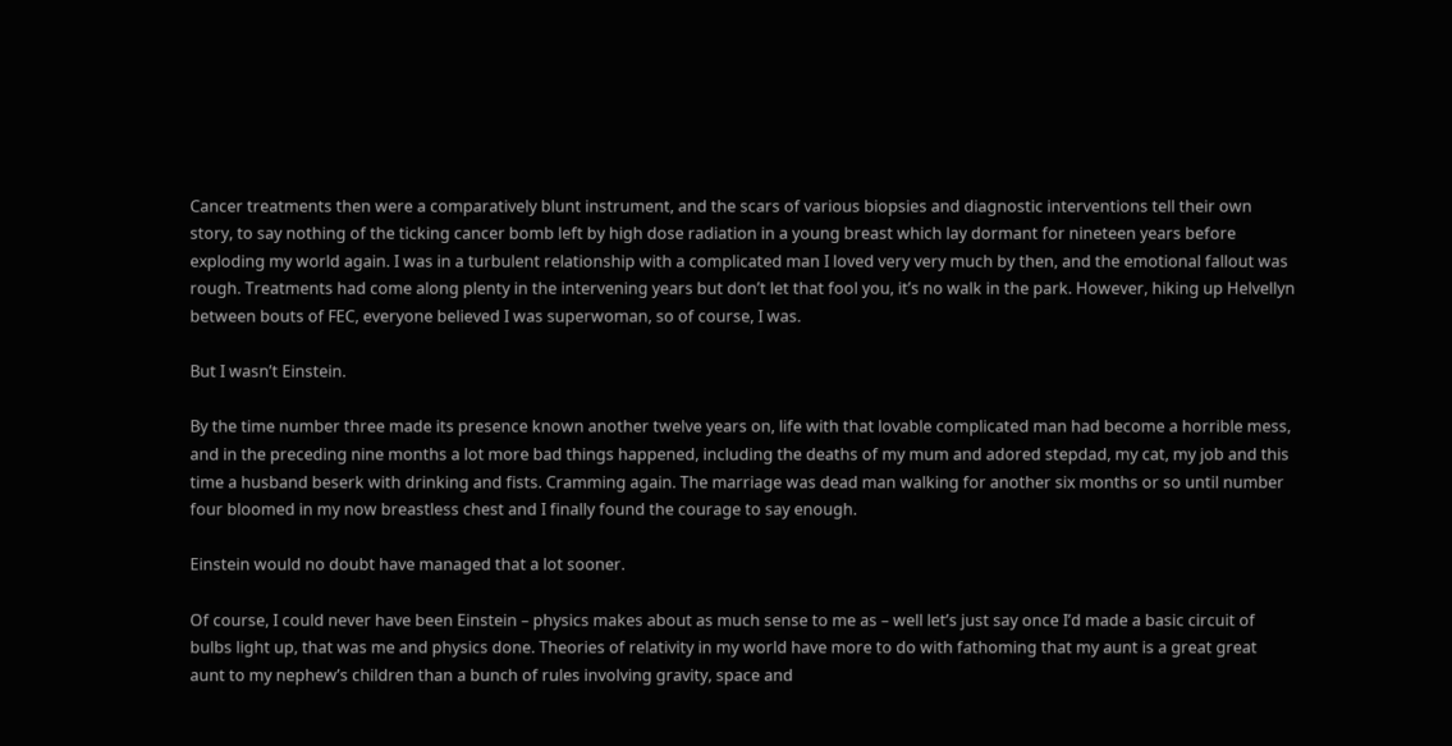Cancer treatments then were a comparatively blunt instrument, and the scars of various biopsies and diagnostic interventions tell their own story, to say nothing of the ticking cancer bomb left by high dose radiation in a young breast which lay dormant for nineteen years before exploding my world again. I was in a turbulent relationship with a complicated man I loved very very much by then, and the emotional fallout was rough. Treatments had come along plenty in the intervening years but don’t let that fool you, it’s no walk in the park. However, hiking up Helvellyn between bouts of FEC, everyone believed I was superwoman, so of course, I was.

But I wasn’t Einstein.

By the time number three made its presence known another twelve years on, life with that lovable complicated man had become a horrible mess, and in the preceding nine months a lot more bad things happened, including the deaths of my mum and adored stepdad, my cat, my job and this time a husband beserk with drinking and fists. Cramming again. The marriage was dead man walking for another six months or so until number four bloomed in my now breastless chest and I finally found the courage to say enough.

Einstein would no doubt have managed that a lot sooner.

Of course, I could never have been Einstein – physics makes about as much sense to me as – well let’s just say once I’d made a basic circuit of bulbs light up, that was me and physics done. Theories of relativity in my world have more to do with fathoming that my aunt is a great great aunt to my nephew’s children than a bunch of rules involving gravity, space and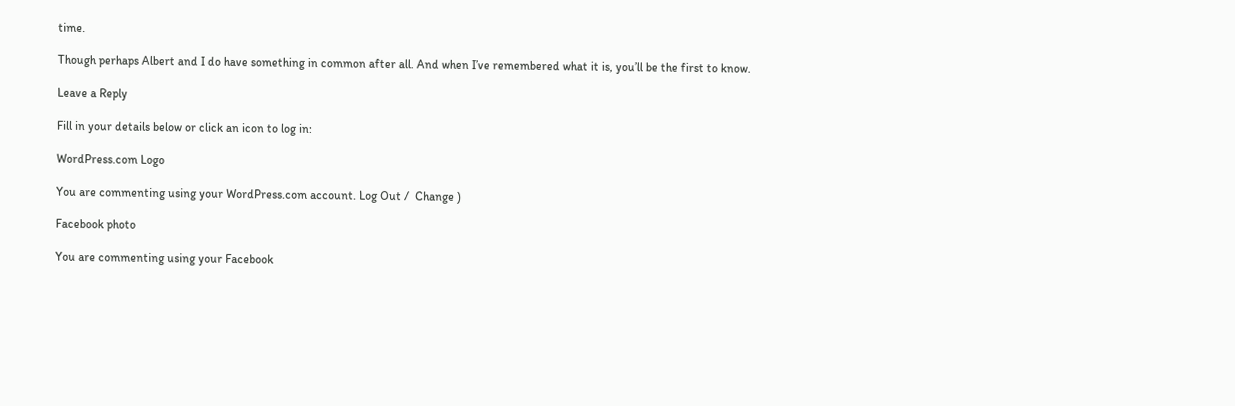time.

Though perhaps Albert and I do have something in common after all. And when I’ve remembered what it is, you’ll be the first to know.

Leave a Reply

Fill in your details below or click an icon to log in:

WordPress.com Logo

You are commenting using your WordPress.com account. Log Out /  Change )

Facebook photo

You are commenting using your Facebook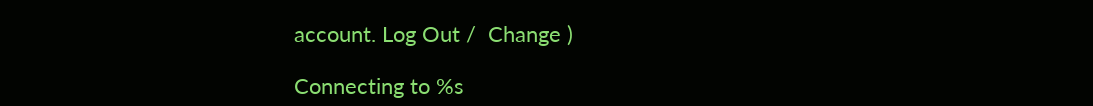account. Log Out /  Change )

Connecting to %s